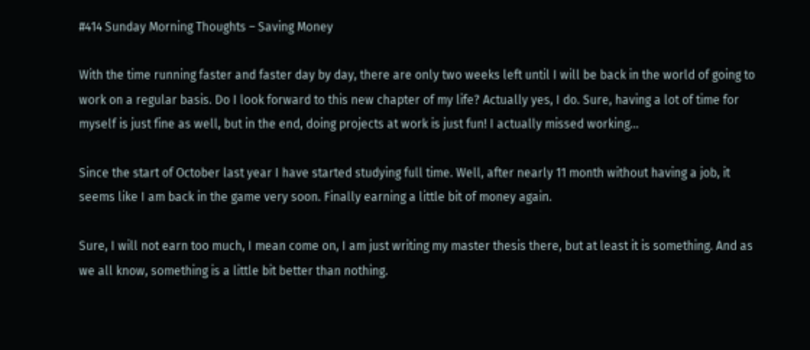#414 Sunday Morning Thoughts – Saving Money

With the time running faster and faster day by day, there are only two weeks left until I will be back in the world of going to work on a regular basis. Do I look forward to this new chapter of my life? Actually yes, I do. Sure, having a lot of time for myself is just fine as well, but in the end, doing projects at work is just fun! I actually missed working…

Since the start of October last year I have started studying full time. Well, after nearly 11 month without having a job, it seems like I am back in the game very soon. Finally earning a little bit of money again.

Sure, I will not earn too much, I mean come on, I am just writing my master thesis there, but at least it is something. And as we all know, something is a little bit better than nothing.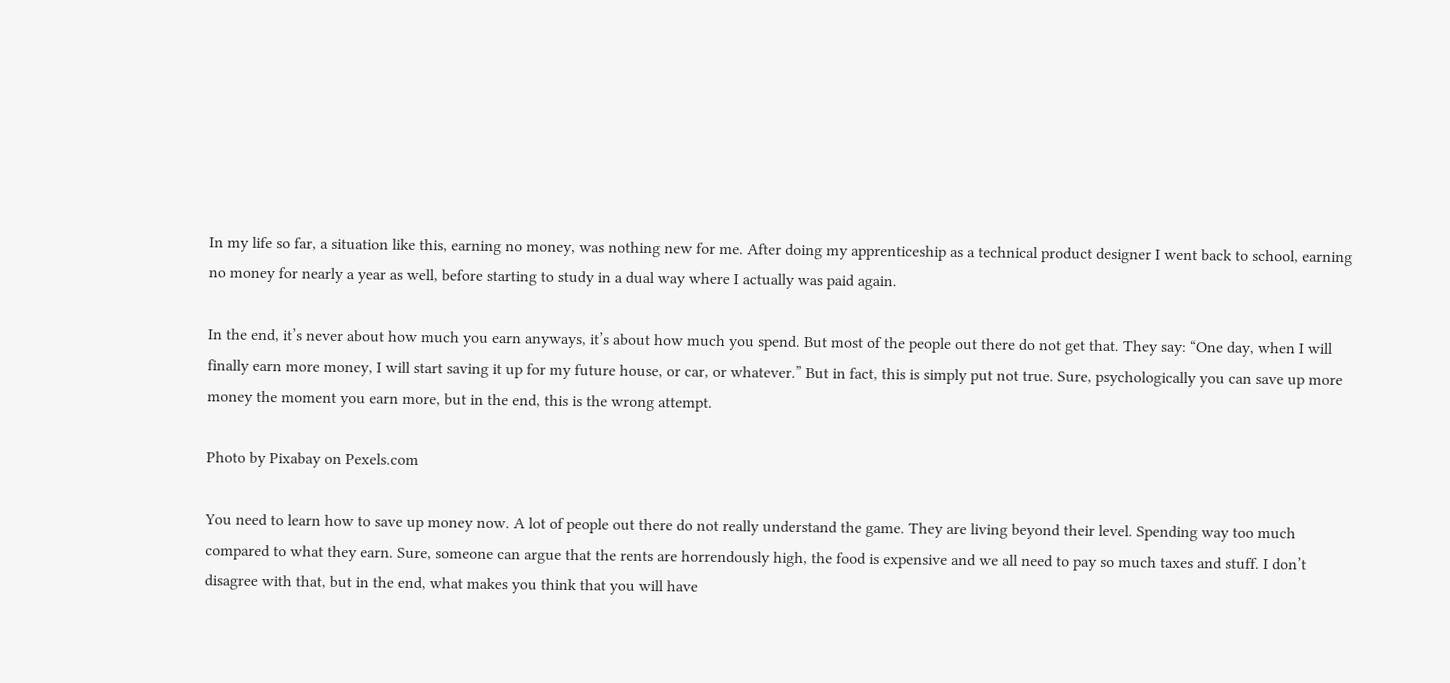In my life so far, a situation like this, earning no money, was nothing new for me. After doing my apprenticeship as a technical product designer I went back to school, earning no money for nearly a year as well, before starting to study in a dual way where I actually was paid again.

In the end, it’s never about how much you earn anyways, it’s about how much you spend. But most of the people out there do not get that. They say: “One day, when I will finally earn more money, I will start saving it up for my future house, or car, or whatever.” But in fact, this is simply put not true. Sure, psychologically you can save up more money the moment you earn more, but in the end, this is the wrong attempt.

Photo by Pixabay on Pexels.com

You need to learn how to save up money now. A lot of people out there do not really understand the game. They are living beyond their level. Spending way too much compared to what they earn. Sure, someone can argue that the rents are horrendously high, the food is expensive and we all need to pay so much taxes and stuff. I don’t disagree with that, but in the end, what makes you think that you will have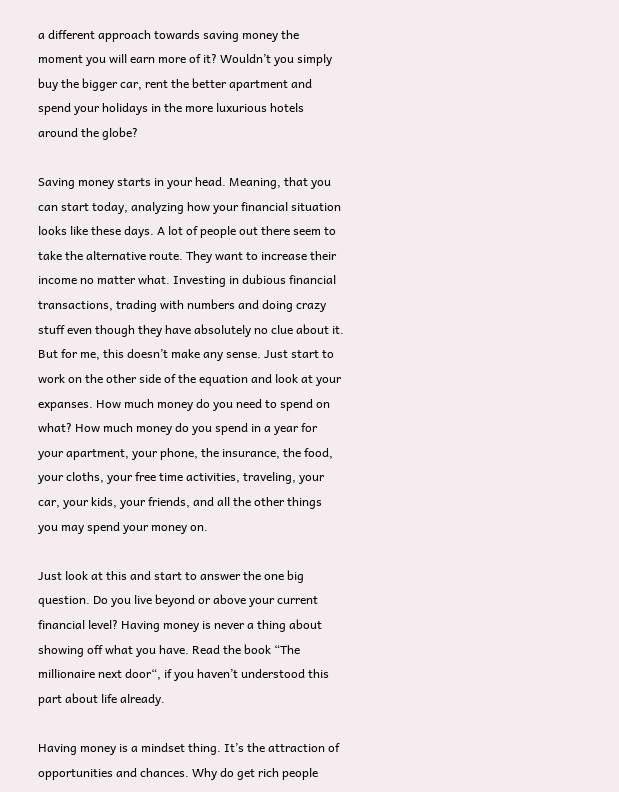a different approach towards saving money the moment you will earn more of it? Wouldn’t you simply buy the bigger car, rent the better apartment and spend your holidays in the more luxurious hotels around the globe?

Saving money starts in your head. Meaning, that you can start today, analyzing how your financial situation looks like these days. A lot of people out there seem to take the alternative route. They want to increase their income no matter what. Investing in dubious financial transactions, trading with numbers and doing crazy stuff even though they have absolutely no clue about it. But for me, this doesn’t make any sense. Just start to work on the other side of the equation and look at your expanses. How much money do you need to spend on what? How much money do you spend in a year for your apartment, your phone, the insurance, the food, your cloths, your free time activities, traveling, your car, your kids, your friends, and all the other things you may spend your money on.

Just look at this and start to answer the one big question. Do you live beyond or above your current financial level? Having money is never a thing about showing off what you have. Read the book “The millionaire next door“, if you haven’t understood this part about life already.

Having money is a mindset thing. It’s the attraction of opportunities and chances. Why do get rich people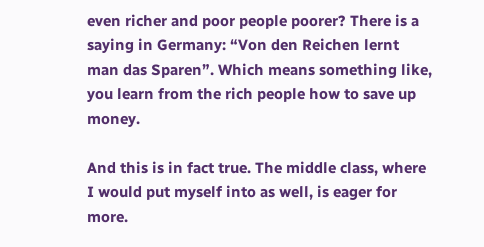even richer and poor people poorer? There is a saying in Germany: “Von den Reichen lernt man das Sparen”. Which means something like, you learn from the rich people how to save up money.

And this is in fact true. The middle class, where I would put myself into as well, is eager for more.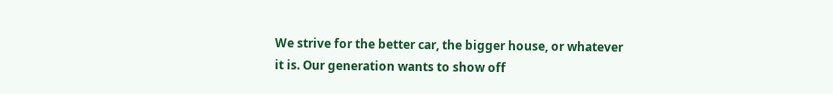We strive for the better car, the bigger house, or whatever it is. Our generation wants to show off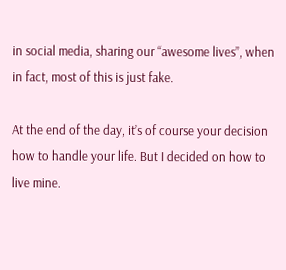in social media, sharing our “awesome lives”, when in fact, most of this is just fake.

At the end of the day, it’s of course your decision how to handle your life. But I decided on how to live mine.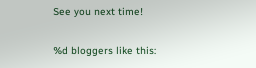See you next time!

%d bloggers like this: